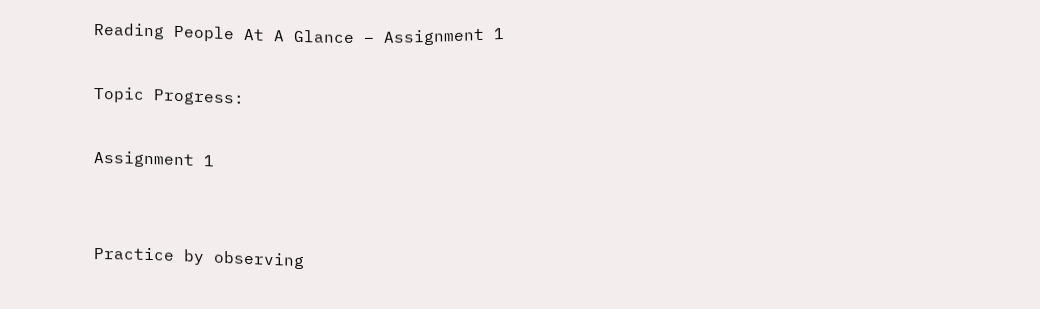Reading People At A Glance – Assignment 1

Topic Progress:

Assignment 1


Practice by observing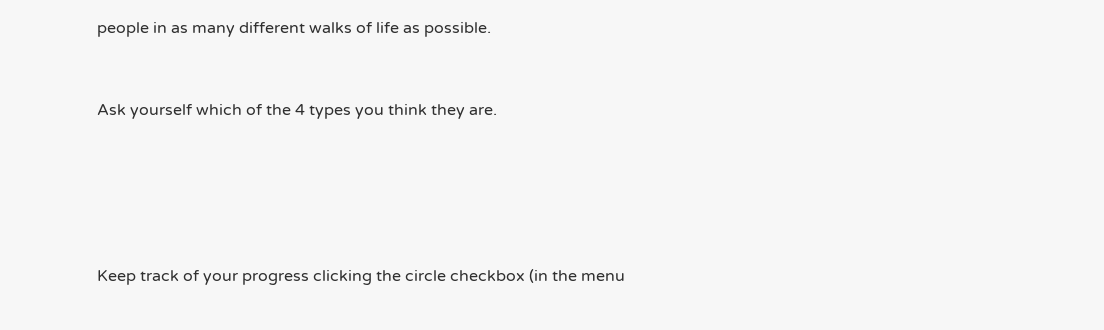people in as many different walks of life as possible.


Ask yourself which of the 4 types you think they are.





Keep track of your progress clicking the circle checkbox (in the menu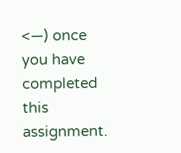<—) once you have completed this assignment.